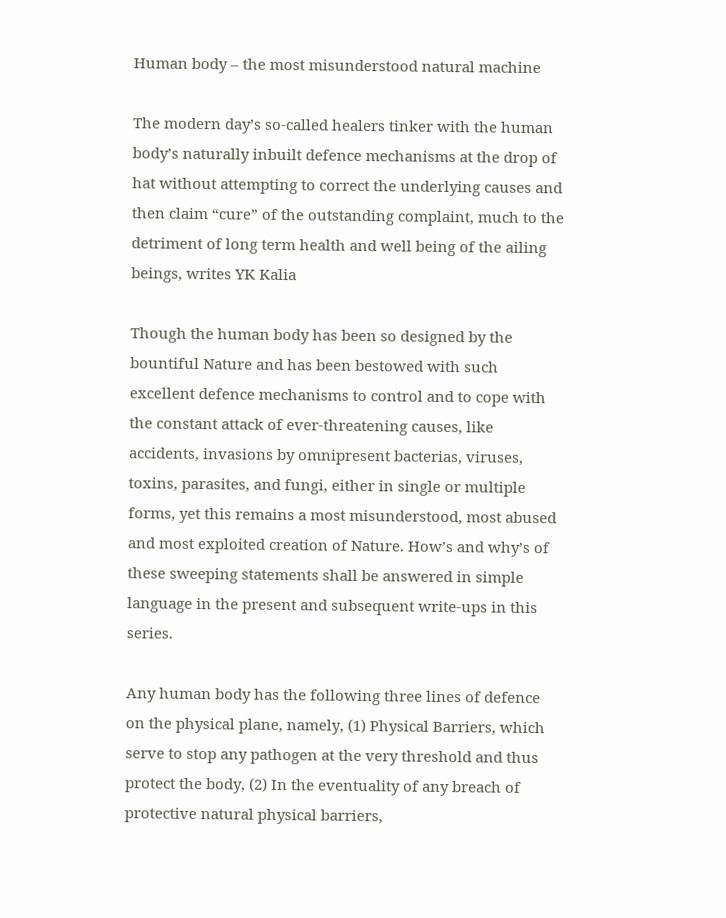Human body – the most misunderstood natural machine

The modern day’s so-called healers tinker with the human body’s naturally inbuilt defence mechanisms at the drop of hat without attempting to correct the underlying causes and then claim “cure” of the outstanding complaint, much to the detriment of long term health and well being of the ailing beings, writes YK Kalia

Though the human body has been so designed by the bountiful Nature and has been bestowed with such excellent defence mechanisms to control and to cope with the constant attack of ever-threatening causes, like accidents, invasions by omnipresent bacterias, viruses, toxins, parasites, and fungi, either in single or multiple forms, yet this remains a most misunderstood, most abused and most exploited creation of Nature. How’s and why’s of these sweeping statements shall be answered in simple language in the present and subsequent write-ups in this series.

Any human body has the following three lines of defence on the physical plane, namely, (1) Physical Barriers, which serve to stop any pathogen at the very threshold and thus protect the body, (2) In the eventuality of any breach of protective natural physical barriers,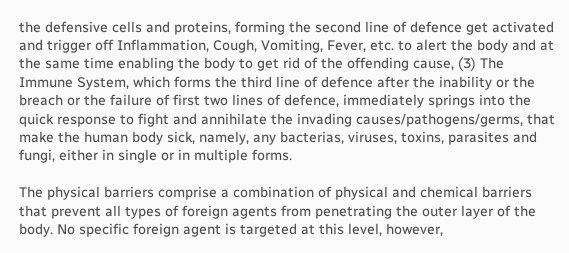the defensive cells and proteins, forming the second line of defence get activated and trigger off Inflammation, Cough, Vomiting, Fever, etc. to alert the body and at the same time enabling the body to get rid of the offending cause, (3) The Immune System, which forms the third line of defence after the inability or the breach or the failure of first two lines of defence, immediately springs into the quick response to fight and annihilate the invading causes/pathogens/germs, that make the human body sick, namely, any bacterias, viruses, toxins, parasites and fungi, either in single or in multiple forms.

The physical barriers comprise a combination of physical and chemical barriers that prevent all types of foreign agents from penetrating the outer layer of the body. No specific foreign agent is targeted at this level, however,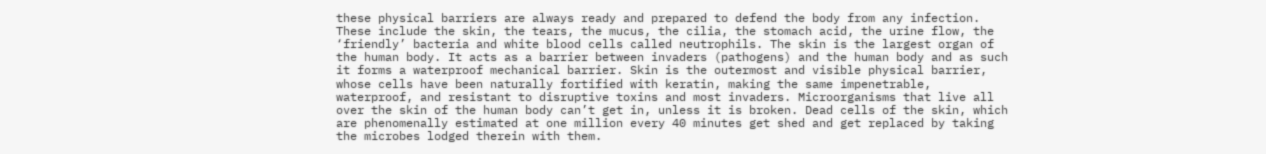these physical barriers are always ready and prepared to defend the body from any infection. These include the skin, the tears, the mucus, the cilia, the stomach acid, the urine flow, the ‘friendly’ bacteria and white blood cells called neutrophils. The skin is the largest organ of the human body. It acts as a barrier between invaders (pathogens) and the human body and as such it forms a waterproof mechanical barrier. Skin is the outermost and visible physical barrier, whose cells have been naturally fortified with keratin, making the same impenetrable, waterproof, and resistant to disruptive toxins and most invaders. Microorganisms that live all over the skin of the human body can’t get in, unless it is broken. Dead cells of the skin, which are phenomenally estimated at one million every 40 minutes get shed and get replaced by taking the microbes lodged therein with them.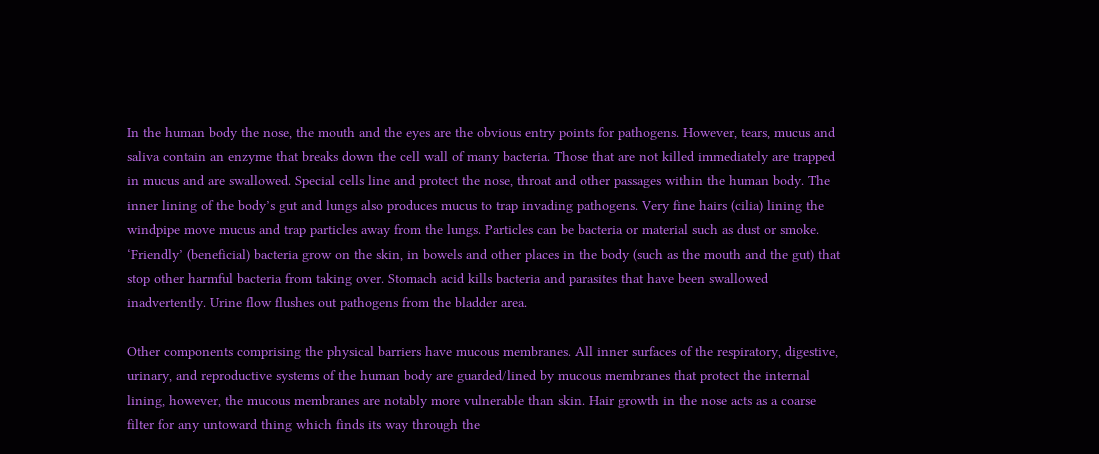In the human body the nose, the mouth and the eyes are the obvious entry points for pathogens. However, tears, mucus and saliva contain an enzyme that breaks down the cell wall of many bacteria. Those that are not killed immediately are trapped in mucus and are swallowed. Special cells line and protect the nose, throat and other passages within the human body. The inner lining of the body’s gut and lungs also produces mucus to trap invading pathogens. Very fine hairs (cilia) lining the windpipe move mucus and trap particles away from the lungs. Particles can be bacteria or material such as dust or smoke. ‘Friendly’ (beneficial) bacteria grow on the skin, in bowels and other places in the body (such as the mouth and the gut) that stop other harmful bacteria from taking over. Stomach acid kills bacteria and parasites that have been swallowed inadvertently. Urine flow flushes out pathogens from the bladder area.

Other components comprising the physical barriers have mucous membranes. All inner surfaces of the respiratory, digestive, urinary, and reproductive systems of the human body are guarded/lined by mucous membranes that protect the internal lining, however, the mucous membranes are notably more vulnerable than skin. Hair growth in the nose acts as a coarse filter for any untoward thing which finds its way through the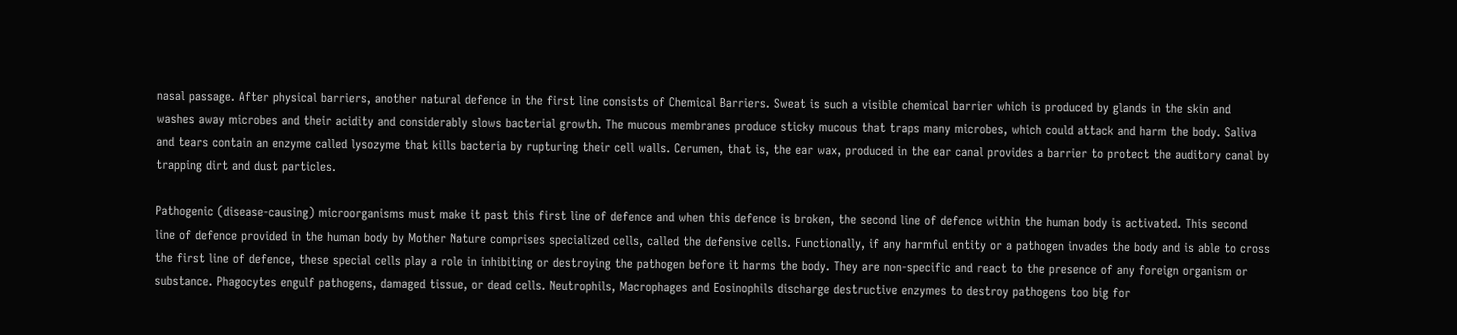nasal passage. After physical barriers, another natural defence in the first line consists of Chemical Barriers. Sweat is such a visible chemical barrier which is produced by glands in the skin and washes away microbes and their acidity and considerably slows bacterial growth. The mucous membranes produce sticky mucous that traps many microbes, which could attack and harm the body. Saliva and tears contain an enzyme called lysozyme that kills bacteria by rupturing their cell walls. Cerumen, that is, the ear wax, produced in the ear canal provides a barrier to protect the auditory canal by trapping dirt and dust particles.

Pathogenic (disease-causing) microorganisms must make it past this first line of defence and when this defence is broken, the second line of defence within the human body is activated. This second line of defence provided in the human body by Mother Nature comprises specialized cells, called the defensive cells. Functionally, if any harmful entity or a pathogen invades the body and is able to cross the first line of defence, these special cells play a role in inhibiting or destroying the pathogen before it harms the body. They are non-specific and react to the presence of any foreign organism or substance. Phagocytes engulf pathogens, damaged tissue, or dead cells. Neutrophils, Macrophages and Eosinophils discharge destructive enzymes to destroy pathogens too big for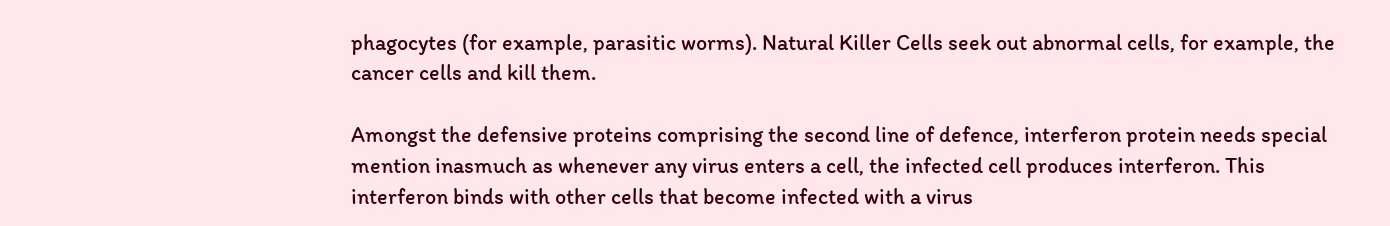phagocytes (for example, parasitic worms). Natural Killer Cells seek out abnormal cells, for example, the cancer cells and kill them.

Amongst the defensive proteins comprising the second line of defence, interferon protein needs special mention inasmuch as whenever any virus enters a cell, the infected cell produces interferon. This interferon binds with other cells that become infected with a virus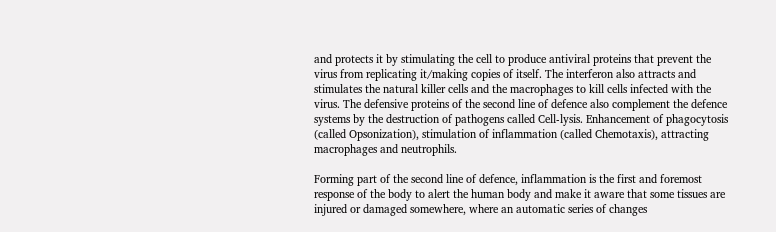and protects it by stimulating the cell to produce antiviral proteins that prevent the virus from replicating it/making copies of itself. The interferon also attracts and stimulates the natural killer cells and the macrophages to kill cells infected with the virus. The defensive proteins of the second line of defence also complement the defence systems by the destruction of pathogens called Cell-lysis. Enhancement of phagocytosis (called Opsonization), stimulation of inflammation (called Chemotaxis), attracting macrophages and neutrophils.

Forming part of the second line of defence, inflammation is the first and foremost response of the body to alert the human body and make it aware that some tissues are injured or damaged somewhere, where an automatic series of changes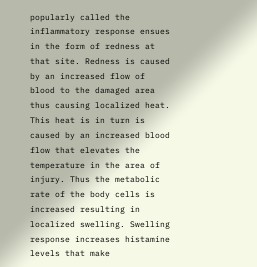popularly called the inflammatory response ensues in the form of redness at that site. Redness is caused by an increased flow of blood to the damaged area thus causing localized heat. This heat is in turn is caused by an increased blood flow that elevates the temperature in the area of injury. Thus the metabolic rate of the body cells is increased resulting in localized swelling. Swelling response increases histamine levels that make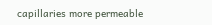capillaries more permeable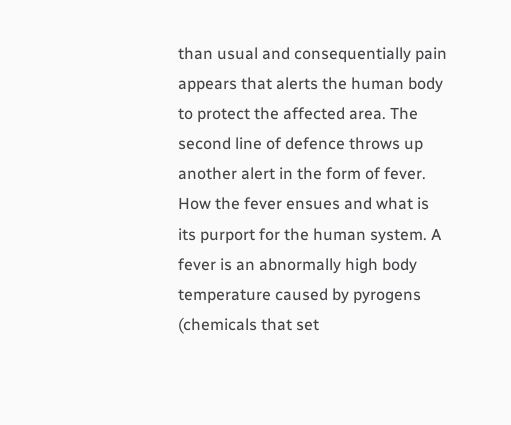than usual and consequentially pain appears that alerts the human body to protect the affected area. The second line of defence throws up another alert in the form of fever. How the fever ensues and what is its purport for the human system. A fever is an abnormally high body temperature caused by pyrogens (chemicals that set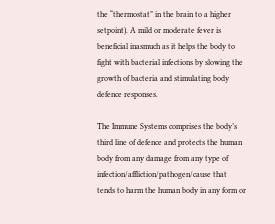the “thermostat” in the brain to a higher setpoint). A mild or moderate fever is beneficial inasmuch as it helps the body to fight with bacterial infections by slowing the growth of bacteria and stimulating body defence responses.

The Immune Systems comprises the body’s third line of defence and protects the human body from any damage from any type of infection/affliction/pathogen/cause that tends to harm the human body in any form or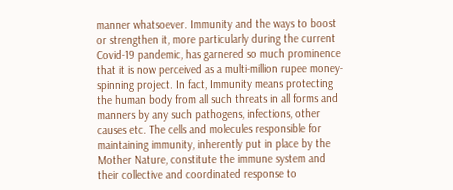manner whatsoever. Immunity and the ways to boost or strengthen it, more particularly during the current Covid-19 pandemic, has garnered so much prominence that it is now perceived as a multi-million rupee money-spinning project. In fact, Immunity means protecting the human body from all such threats in all forms and manners by any such pathogens, infections, other causes etc. The cells and molecules responsible for maintaining immunity, inherently put in place by the Mother Nature, constitute the immune system and their collective and coordinated response to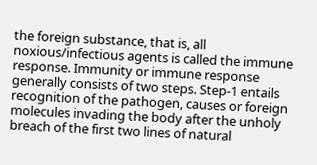the foreign substance, that is, all noxious/infectious agents is called the immune response. Immunity or immune response generally consists of two steps. Step-1 entails recognition of the pathogen, causes or foreign molecules invading the body after the unholy breach of the first two lines of natural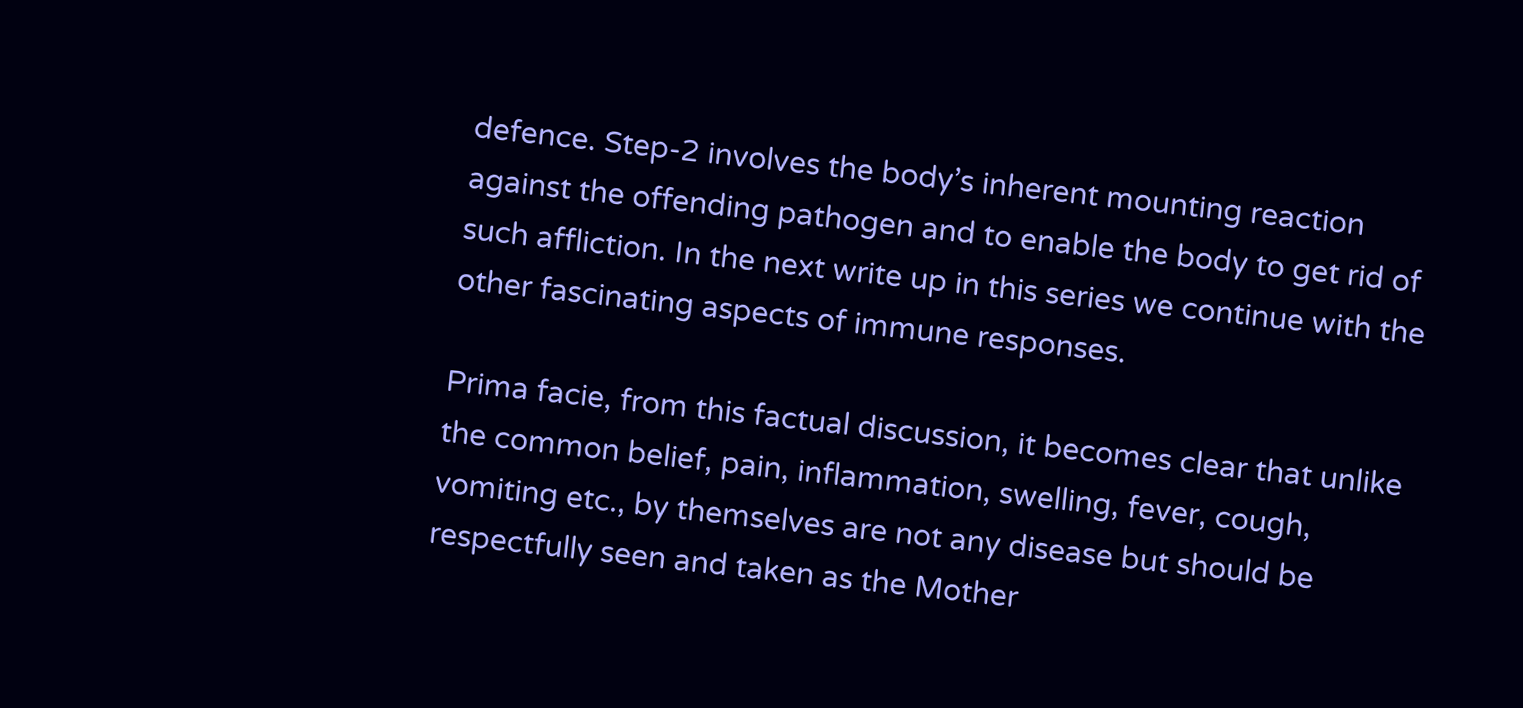defence. Step-2 involves the body’s inherent mounting reaction against the offending pathogen and to enable the body to get rid of such affliction. In the next write up in this series we continue with the other fascinating aspects of immune responses.

Prima facie, from this factual discussion, it becomes clear that unlike the common belief, pain, inflammation, swelling, fever, cough, vomiting etc., by themselves are not any disease but should be respectfully seen and taken as the Mother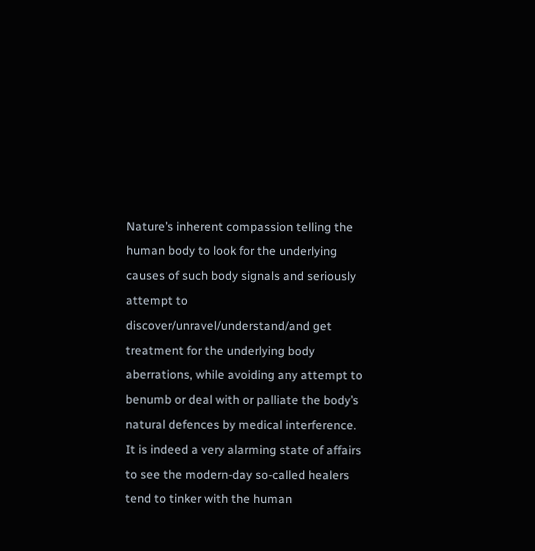Nature’s inherent compassion telling the human body to look for the underlying causes of such body signals and seriously attempt to discover/unravel/understand/and get treatment for the underlying body aberrations, while avoiding any attempt to benumb or deal with or palliate the body’s natural defences by medical interference. It is indeed a very alarming state of affairs to see the modern-day so-called healers tend to tinker with the human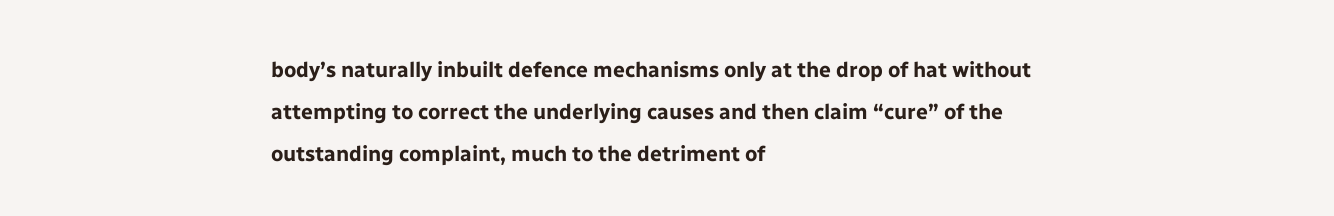body’s naturally inbuilt defence mechanisms only at the drop of hat without attempting to correct the underlying causes and then claim “cure” of the outstanding complaint, much to the detriment of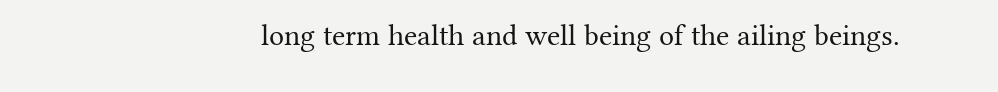long term health and well being of the ailing beings.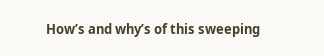How’s and why’s of this sweeping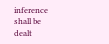inference shall be dealt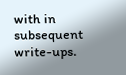with in subsequent write-ups.